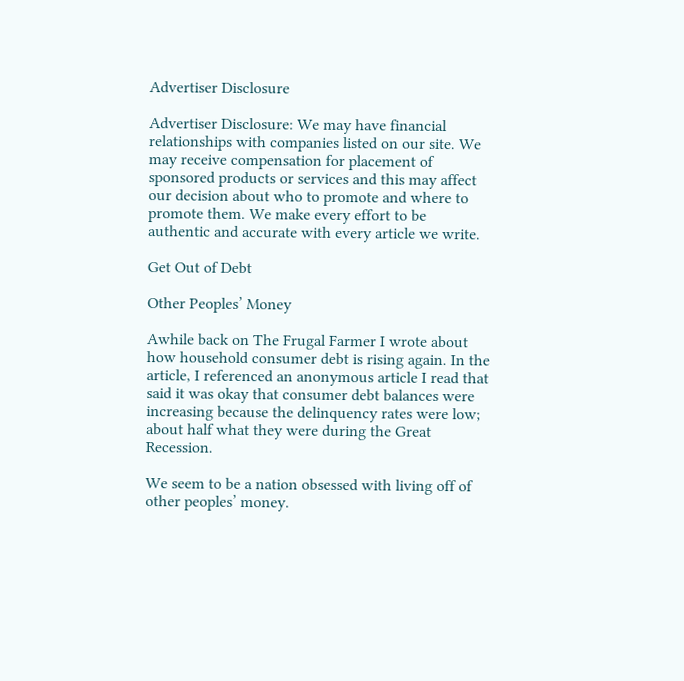Advertiser Disclosure

Advertiser Disclosure: We may have financial relationships with companies listed on our site. We may receive compensation for placement of sponsored products or services and this may affect our decision about who to promote and where to promote them. We make every effort to be authentic and accurate with every article we write.

Get Out of Debt

Other Peoples’ Money

Awhile back on The Frugal Farmer I wrote about how household consumer debt is rising again. In the article, I referenced an anonymous article I read that said it was okay that consumer debt balances were increasing because the delinquency rates were low; about half what they were during the Great Recession.

We seem to be a nation obsessed with living off of other peoples’ money.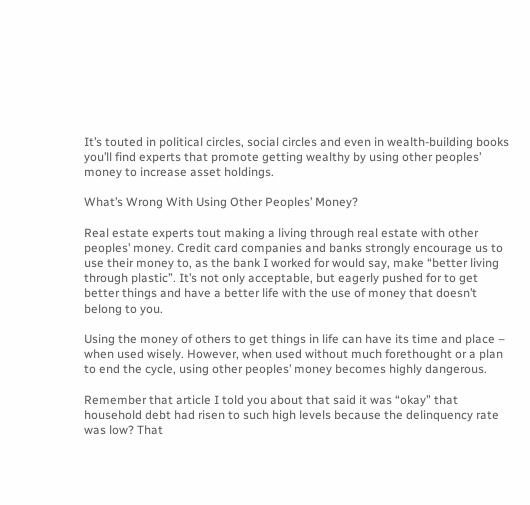It’s touted in political circles, social circles and even in wealth-building books you’ll find experts that promote getting wealthy by using other peoples’ money to increase asset holdings.

What’s Wrong With Using Other Peoples’ Money?

Real estate experts tout making a living through real estate with other peoples’ money. Credit card companies and banks strongly encourage us to use their money to, as the bank I worked for would say, make “better living through plastic”. It’s not only acceptable, but eagerly pushed for to get better things and have a better life with the use of money that doesn’t belong to you.

Using the money of others to get things in life can have its time and place – when used wisely. However, when used without much forethought or a plan to end the cycle, using other peoples’ money becomes highly dangerous.

Remember that article I told you about that said it was “okay” that household debt had risen to such high levels because the delinquency rate was low? That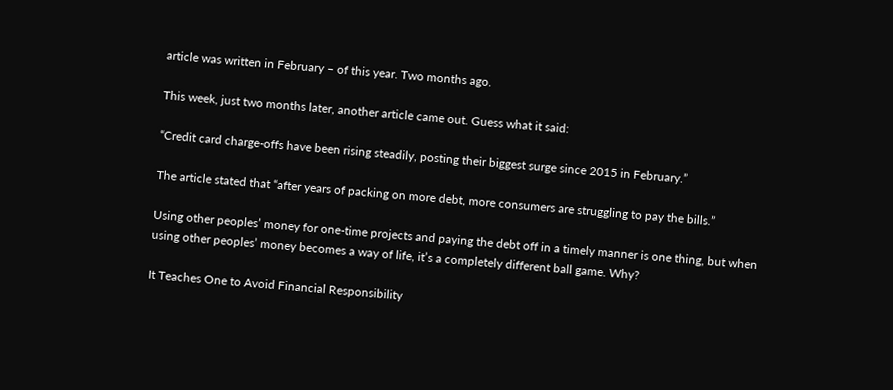article was written in February – of this year. Two months ago.

This week, just two months later, another article came out. Guess what it said:

“Credit card charge-offs have been rising steadily, posting their biggest surge since 2015 in February.”

The article stated that “after years of packing on more debt, more consumers are struggling to pay the bills.”

Using other peoples’ money for one-time projects and paying the debt off in a timely manner is one thing, but when using other peoples’ money becomes a way of life, it’s a completely different ball game. Why?

It Teaches One to Avoid Financial Responsibility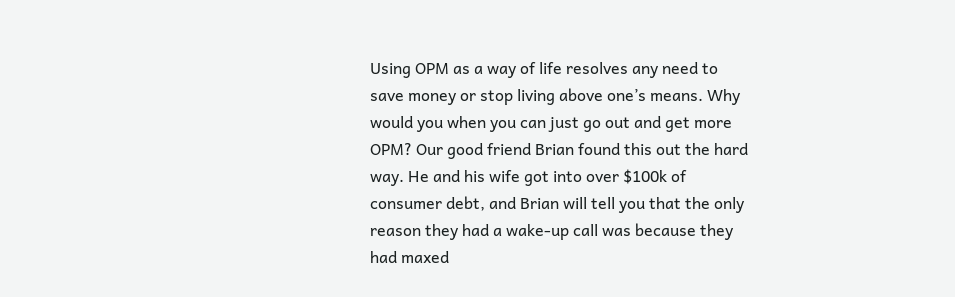Using OPM as a way of life resolves any need to save money or stop living above one’s means. Why would you when you can just go out and get more OPM? Our good friend Brian found this out the hard way. He and his wife got into over $100k of consumer debt, and Brian will tell you that the only reason they had a wake-up call was because they had maxed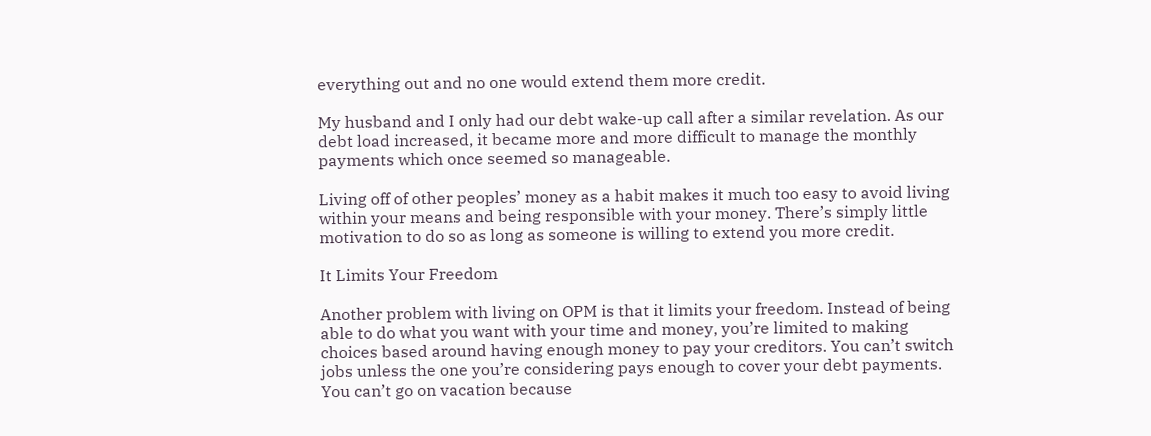everything out and no one would extend them more credit.

My husband and I only had our debt wake-up call after a similar revelation. As our debt load increased, it became more and more difficult to manage the monthly payments which once seemed so manageable.

Living off of other peoples’ money as a habit makes it much too easy to avoid living within your means and being responsible with your money. There’s simply little motivation to do so as long as someone is willing to extend you more credit.

It Limits Your Freedom

Another problem with living on OPM is that it limits your freedom. Instead of being able to do what you want with your time and money, you’re limited to making choices based around having enough money to pay your creditors. You can’t switch jobs unless the one you’re considering pays enough to cover your debt payments. You can’t go on vacation because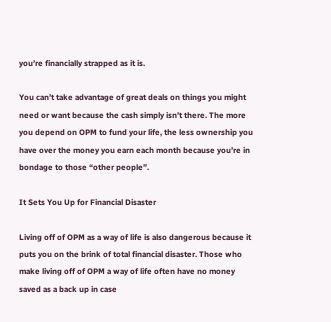you’re financially strapped as it is.

You can’t take advantage of great deals on things you might need or want because the cash simply isn’t there. The more you depend on OPM to fund your life, the less ownership you have over the money you earn each month because you’re in bondage to those “other people”.

It Sets You Up for Financial Disaster

Living off of OPM as a way of life is also dangerous because it puts you on the brink of total financial disaster. Those who make living off of OPM a way of life often have no money saved as a back up in case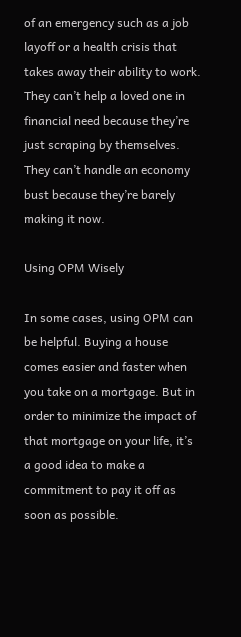of an emergency such as a job layoff or a health crisis that takes away their ability to work. They can’t help a loved one in financial need because they’re just scraping by themselves. They can’t handle an economy bust because they’re barely making it now.

Using OPM Wisely

In some cases, using OPM can be helpful. Buying a house comes easier and faster when you take on a mortgage. But in order to minimize the impact of that mortgage on your life, it’s a good idea to make a commitment to pay it off as soon as possible.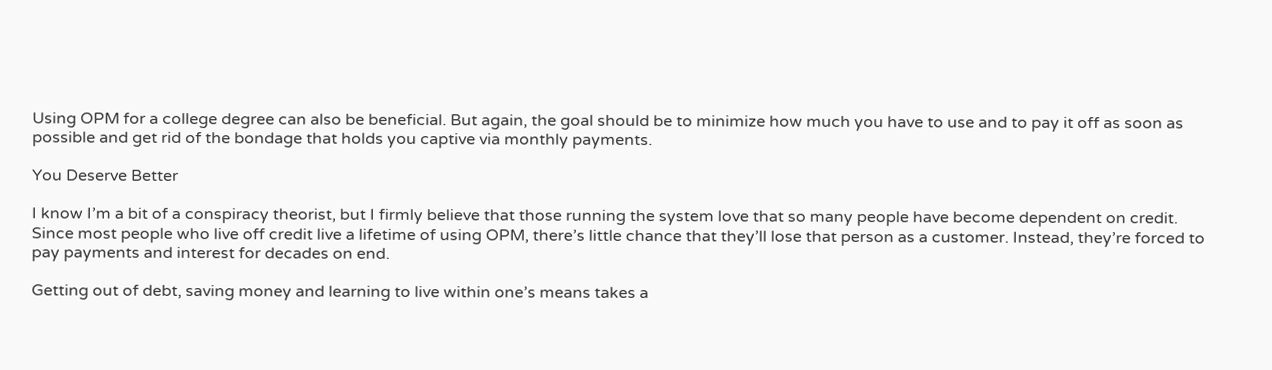Using OPM for a college degree can also be beneficial. But again, the goal should be to minimize how much you have to use and to pay it off as soon as possible and get rid of the bondage that holds you captive via monthly payments.

You Deserve Better

I know I’m a bit of a conspiracy theorist, but I firmly believe that those running the system love that so many people have become dependent on credit. Since most people who live off credit live a lifetime of using OPM, there’s little chance that they’ll lose that person as a customer. Instead, they’re forced to pay payments and interest for decades on end.

Getting out of debt, saving money and learning to live within one’s means takes a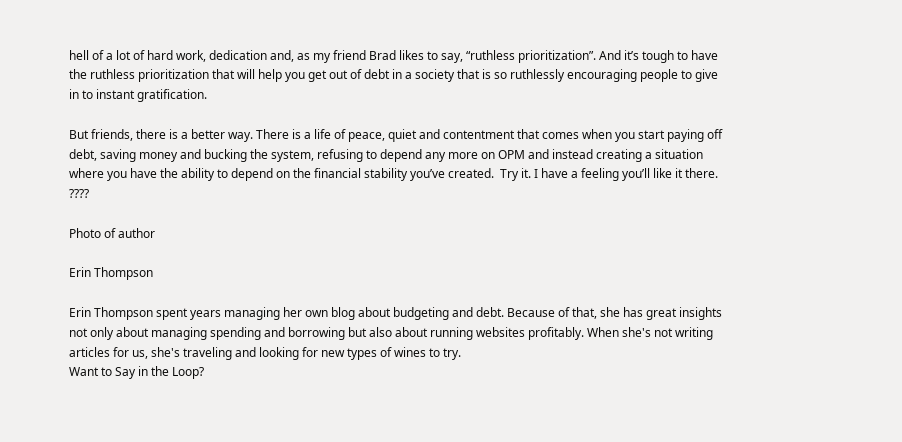hell of a lot of hard work, dedication and, as my friend Brad likes to say, “ruthless prioritization”. And it’s tough to have the ruthless prioritization that will help you get out of debt in a society that is so ruthlessly encouraging people to give in to instant gratification.

But friends, there is a better way. There is a life of peace, quiet and contentment that comes when you start paying off debt, saving money and bucking the system, refusing to depend any more on OPM and instead creating a situation where you have the ability to depend on the financial stability you’ve created.  Try it. I have a feeling you’ll like it there. ????

Photo of author

Erin Thompson

Erin Thompson spent years managing her own blog about budgeting and debt. Because of that, she has great insights not only about managing spending and borrowing but also about running websites profitably. When she's not writing articles for us, she's traveling and looking for new types of wines to try.
Want to Say in the Loop?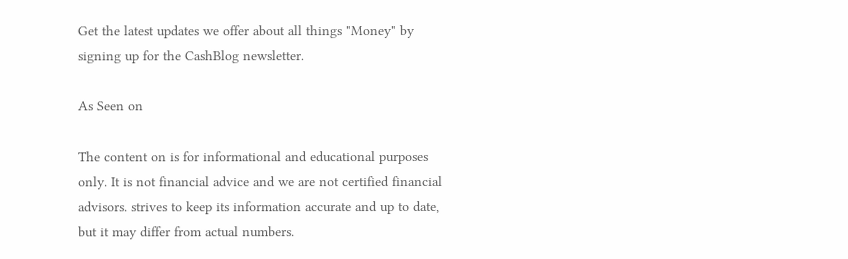Get the latest updates we offer about all things "Money" by signing up for the CashBlog newsletter.

As Seen on

The content on is for informational and educational purposes only. It is not financial advice and we are not certified financial advisors. strives to keep its information accurate and up to date, but it may differ from actual numbers.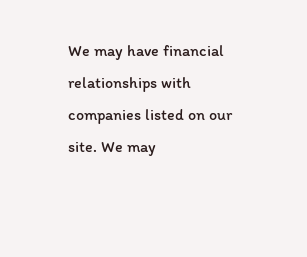We may have financial relationships with companies listed on our site. We may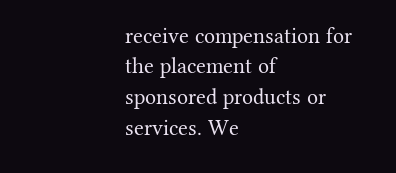receive compensation for the placement of sponsored products or services. We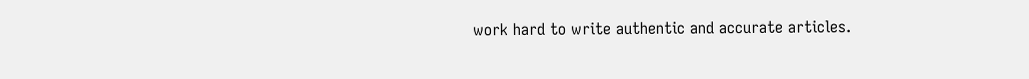work hard to write authentic and accurate articles.